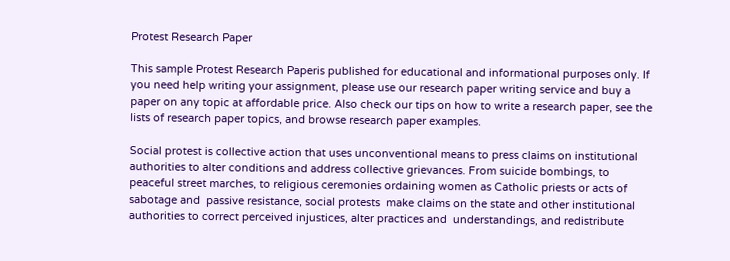Protest Research Paper

This sample Protest Research Paperis published for educational and informational purposes only. If you need help writing your assignment, please use our research paper writing service and buy a paper on any topic at affordable price. Also check our tips on how to write a research paper, see the lists of research paper topics, and browse research paper examples.

Social protest is collective action that uses unconventional means to press claims on institutional authorities to alter conditions and address collective grievances. From suicide bombings, to peaceful street marches, to religious ceremonies ordaining women as Catholic priests or acts of sabotage and  passive resistance, social protests  make claims on the state and other institutional authorities to correct perceived injustices, alter practices and  understandings, and redistribute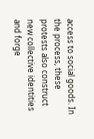access to social goods. In the process, these protests also construct new collective identities and forge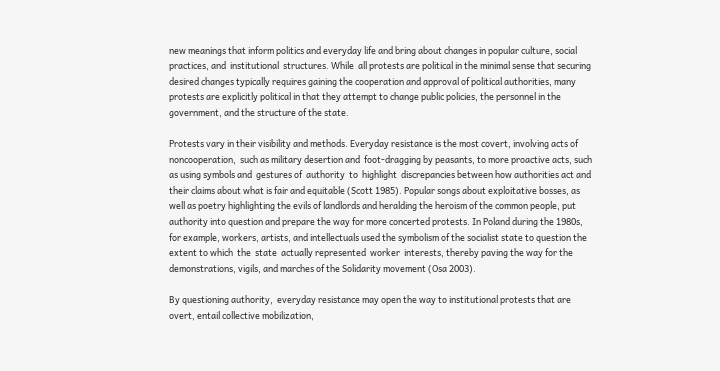new meanings that inform politics and everyday life and bring about changes in popular culture, social practices, and  institutional  structures. While  all protests are political in the minimal sense that securing desired changes typically requires gaining the cooperation and approval of political authorities, many protests are explicitly political in that they attempt to change public policies, the personnel in the government, and the structure of the state.

Protests vary in their visibility and methods. Everyday resistance is the most covert, involving acts of noncooperation,  such as military desertion and  foot-dragging by peasants, to more proactive acts, such as using symbols and  gestures of  authority  to  highlight  discrepancies between how authorities act and their claims about what is fair and equitable (Scott 1985). Popular songs about exploitative bosses, as well as poetry highlighting the evils of landlords and heralding the heroism of the common people, put authority into question and prepare the way for more concerted protests. In Poland during the 1980s, for example, workers, artists, and intellectuals used the symbolism of the socialist state to question the extent to which  the  state  actually represented  worker  interests, thereby paving the way for the demonstrations, vigils, and marches of the Solidarity movement (Osa 2003).

By questioning authority,  everyday resistance may open the way to institutional protests that are overt, entail collective mobilization,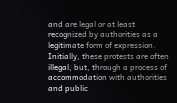and are legal or at least recognized by authorities as a legitimate form of expression. Initially, these protests are often illegal, but, through a process of accommodation with authorities and public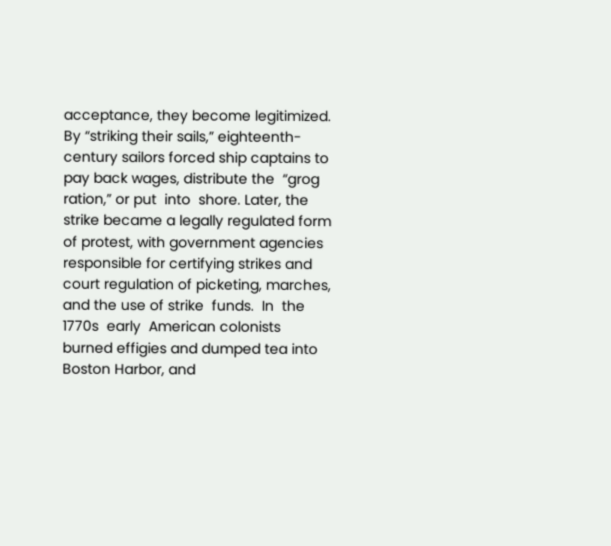acceptance, they become legitimized. By “striking their sails,” eighteenth-century sailors forced ship captains to pay back wages, distribute the  “grog ration,” or put  into  shore. Later, the strike became a legally regulated form of protest, with government agencies responsible for certifying strikes and court regulation of picketing, marches, and the use of strike  funds.  In  the  1770s  early  American colonists burned effigies and dumped tea into Boston Harbor, and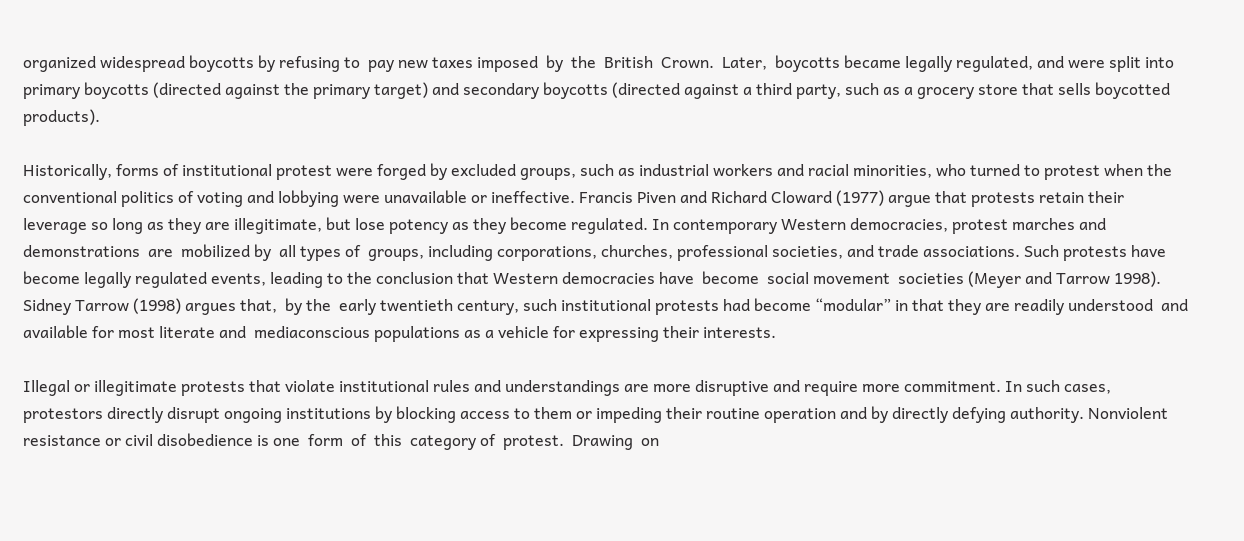organized widespread boycotts by refusing to  pay new taxes imposed  by  the  British  Crown.  Later,  boycotts became legally regulated, and were split into primary boycotts (directed against the primary target) and secondary boycotts (directed against a third party, such as a grocery store that sells boycotted products).

Historically, forms of institutional protest were forged by excluded groups, such as industrial workers and racial minorities, who turned to protest when the conventional politics of voting and lobbying were unavailable or ineffective. Francis Piven and Richard Cloward (1977) argue that protests retain their leverage so long as they are illegitimate, but lose potency as they become regulated. In contemporary Western democracies, protest marches and demonstrations  are  mobilized by  all types of  groups, including corporations, churches, professional societies, and trade associations. Such protests have become legally regulated events, leading to the conclusion that Western democracies have  become  social movement  societies (Meyer and Tarrow 1998). Sidney Tarrow (1998) argues that,  by the  early twentieth century, such institutional protests had become “modular” in that they are readily understood  and  available for most literate and  mediaconscious populations as a vehicle for expressing their interests.

Illegal or illegitimate protests that violate institutional rules and understandings are more disruptive and require more commitment. In such cases, protestors directly disrupt ongoing institutions by blocking access to them or impeding their routine operation and by directly defying authority. Nonviolent resistance or civil disobedience is one  form  of  this  category of  protest.  Drawing  on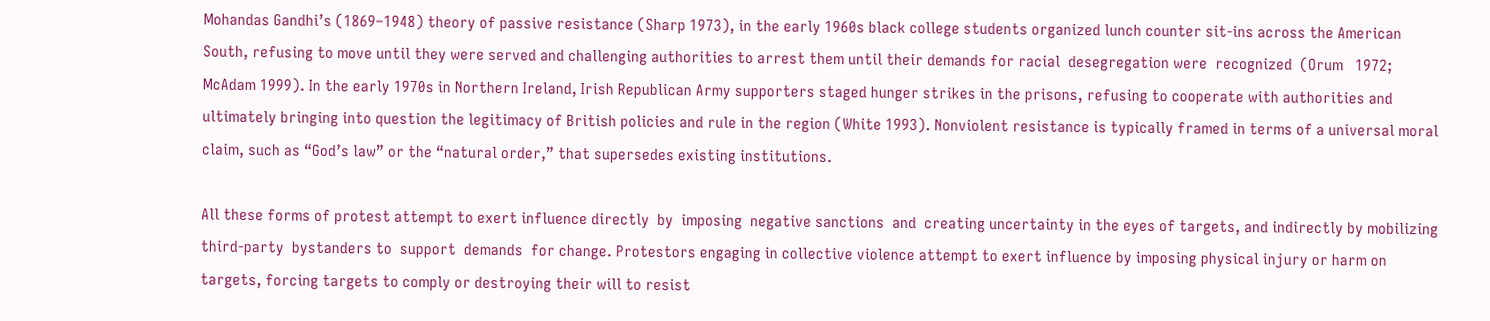Mohandas Gandhi’s (1869–1948) theory of passive resistance (Sharp 1973), in the early 1960s black college students organized lunch counter sit-ins across the American South, refusing to move until they were served and challenging authorities to arrest them until their demands for racial  desegregation were  recognized  (Orum   1972; McAdam 1999). In the early 1970s in Northern Ireland, Irish Republican Army supporters staged hunger strikes in the prisons, refusing to cooperate with authorities and ultimately bringing into question the legitimacy of British policies and rule in the region (White 1993). Nonviolent resistance is typically framed in terms of a universal moral claim, such as “God’s law” or the “natural order,” that supersedes existing institutions.

All these forms of protest attempt to exert influence directly  by  imposing  negative sanctions  and  creating uncertainty in the eyes of targets, and indirectly by mobilizing third-party  bystanders to  support  demands  for change. Protestors engaging in collective violence attempt to exert influence by imposing physical injury or harm on targets, forcing targets to comply or destroying their will to resist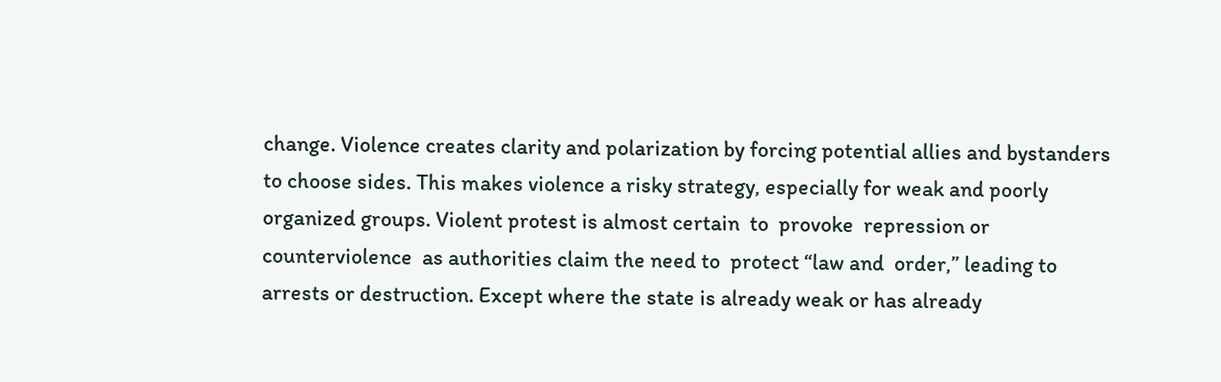change. Violence creates clarity and polarization by forcing potential allies and bystanders to choose sides. This makes violence a risky strategy, especially for weak and poorly organized groups. Violent protest is almost certain  to  provoke  repression or  counterviolence  as authorities claim the need to  protect “law and  order,” leading to arrests or destruction. Except where the state is already weak or has already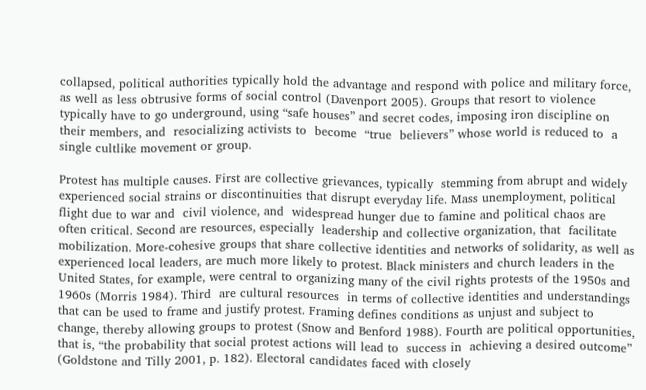collapsed, political authorities typically hold the advantage and respond with police and military force, as well as less obtrusive forms of social control (Davenport 2005). Groups that resort to violence typically have to go underground, using “safe houses” and secret codes, imposing iron discipline on their members, and  resocializing activists to  become  “true  believers” whose world is reduced to  a single cultlike movement or group.

Protest has multiple causes. First are collective grievances, typically  stemming from abrupt and widely experienced social strains or discontinuities that disrupt everyday life. Mass unemployment, political flight due to war and  civil violence, and  widespread hunger due to famine and political chaos are often critical. Second are resources, especially  leadership and collective organization, that  facilitate mobilization. More-cohesive groups that share collective identities and networks of solidarity, as well as experienced local leaders, are much more likely to protest. Black ministers and church leaders in the United States, for example, were central to organizing many of the civil rights protests of the 1950s and 1960s (Morris 1984). Third  are cultural resources  in terms of collective identities and understandings that can be used to frame and justify protest. Framing defines conditions as unjust and subject to change, thereby allowing groups to protest (Snow and Benford 1988). Fourth are political opportunities, that is, “the probability that social protest actions will lead to  success in  achieving a desired outcome” (Goldstone and Tilly 2001, p. 182). Electoral candidates faced with closely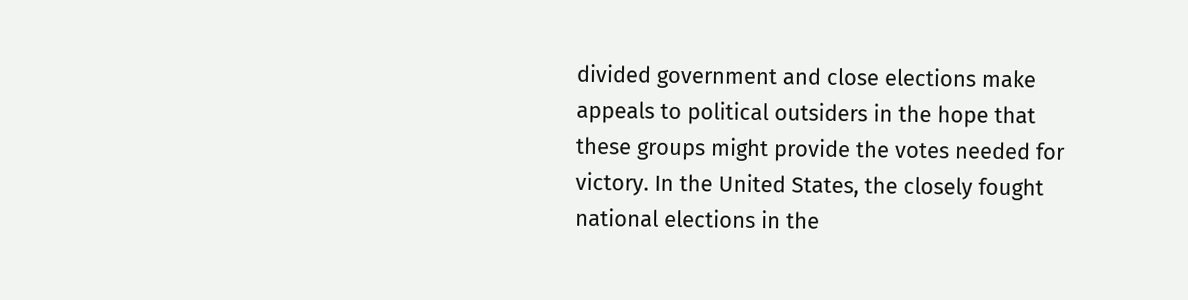divided government and close elections make appeals to political outsiders in the hope that these groups might provide the votes needed for victory. In the United States, the closely fought national elections in the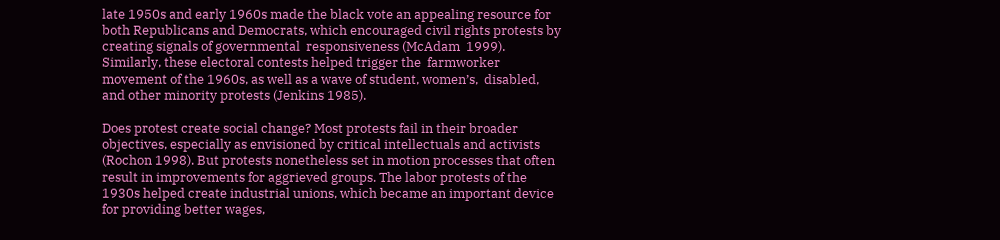late 1950s and early 1960s made the black vote an appealing resource for both Republicans and Democrats, which encouraged civil rights protests by creating signals of governmental  responsiveness (McAdam  1999).  Similarly, these electoral contests helped trigger the  farmworker movement of the 1960s, as well as a wave of student, women’s,  disabled, and other minority protests (Jenkins 1985).

Does protest create social change? Most protests fail in their broader objectives, especially as envisioned by critical intellectuals and activists (Rochon 1998). But protests nonetheless set in motion processes that often result in improvements for aggrieved groups. The labor protests of the 1930s helped create industrial unions, which became an important device for providing better wages,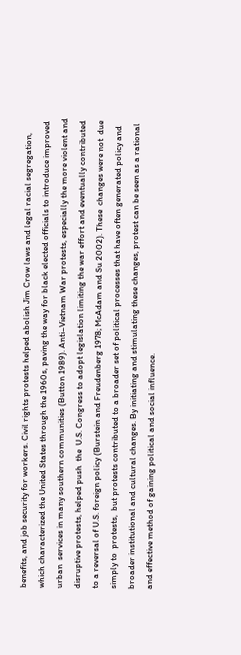benefits, and job security for workers. Civil rights protests helped abolish Jim Crow laws and legal racial segregation, which characterized the United States through the 1960s, paving the way for black elected officials to introduce improved urban  services in many southern communities (Button 1989). Anti–Vietnam War protests, especially the more violent and  disruptive protests, helped push  the  U.S. Congress to adopt legislation limiting the war effort and eventually contributed to a reversal of U.S. foreign policy (Burstein and Freudenberg 1978; McAdam and Su 2002). These  changes were not  due  simply to  protests,  but protests contributed to a broader set of political processes that have often generated policy and broader institutional and cultural changes. By initiating and stimulating these changes, protest can be seen as a rational and effective method of gaining political and social influence.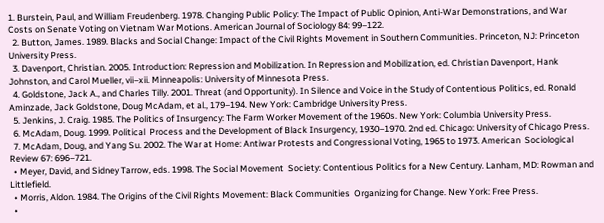1. Burstein, Paul, and William Freudenberg. 1978. Changing Public Policy: The Impact of Public Opinion, Anti-War Demonstrations, and War Costs on Senate Voting on Vietnam War Motions. American Journal of Sociology 84: 99–122.
  2. Button, James. 1989. Blacks and Social Change: Impact of the Civil Rights Movement in Southern Communities. Princeton, NJ: Princeton University Press.
  3. Davenport, Christian. 2005. Introduction: Repression and Mobilization. In Repression and Mobilization, ed. Christian Davenport, Hank Johnston, and Carol Mueller, vii–xii. Minneapolis: University of Minnesota Press.
  4. Goldstone, Jack A., and Charles Tilly. 2001. Threat (and Opportunity). In Silence and Voice in the Study of Contentious Politics, ed. Ronald Aminzade, Jack Goldstone, Doug McAdam, et al., 179–194. New York: Cambridge University Press.
  5. Jenkins, J. Craig. 1985. The Politics of Insurgency: The Farm Worker Movement of the 1960s. New York: Columbia University Press.
  6. McAdam, Doug. 1999. Political  Process and the Development of Black Insurgency, 1930–1970. 2nd ed. Chicago: University of Chicago Press.
  7. McAdam, Doug, and Yang Su. 2002. The War at Home: Antiwar Protests and Congressional Voting, 1965 to 1973. American  Sociological Review 67: 696–721.
  • Meyer, David, and Sidney Tarrow, eds. 1998. The Social Movement  Society: Contentious Politics for a New Century. Lanham, MD: Rowman and Littlefield.
  • Morris, Aldon. 1984. The Origins of the Civil Rights Movement: Black Communities  Organizing for Change. New York: Free Press.
  •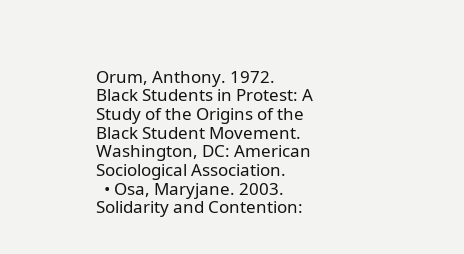Orum, Anthony. 1972. Black Students in Protest: A Study of the Origins of the Black Student Movement. Washington, DC: American Sociological Association.
  • Osa, Maryjane. 2003. Solidarity and Contention: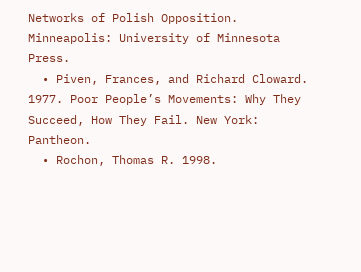Networks of Polish Opposition. Minneapolis: University of Minnesota Press.
  • Piven, Frances, and Richard Cloward. 1977. Poor People’s Movements: Why They Succeed, How They Fail. New York: Pantheon.
  • Rochon, Thomas R. 1998.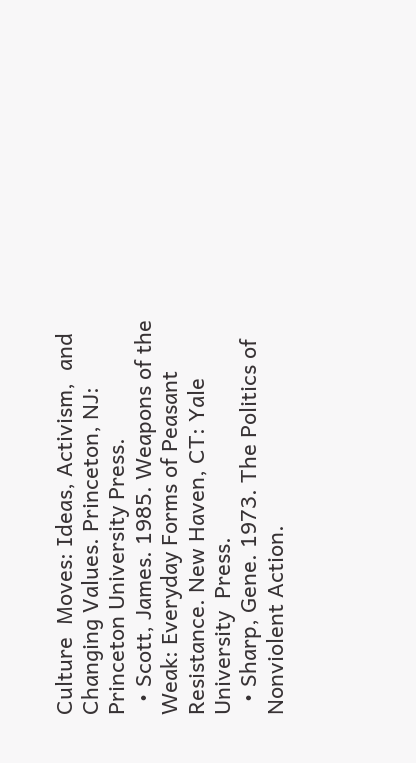Culture  Moves: Ideas, Activism,  and Changing Values. Princeton, NJ: Princeton University Press.
  • Scott, James. 1985. Weapons of the Weak: Everyday Forms of Peasant Resistance. New Haven, CT: Yale University  Press.
  • Sharp, Gene. 1973. The Politics of Nonviolent Action.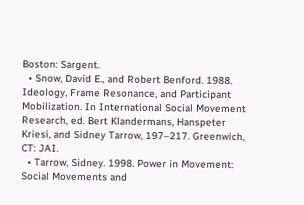Boston: Sargent.
  • Snow, David E., and Robert Benford. 1988. Ideology, Frame Resonance, and Participant Mobilization. In International Social Movement  Research, ed. Bert Klandermans, Hanspeter Kriesi, and Sidney Tarrow, 197–217. Greenwich, CT: JAI.
  • Tarrow, Sidney. 1998. Power in Movement: Social Movements and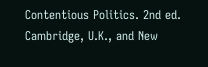Contentious Politics. 2nd ed. Cambridge, U.K., and New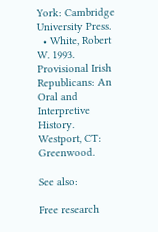York: Cambridge University Press.
  • White, Robert W. 1993. Provisional Irish Republicans: An Oral and Interpretive History. Westport, CT: Greenwood.

See also:

Free research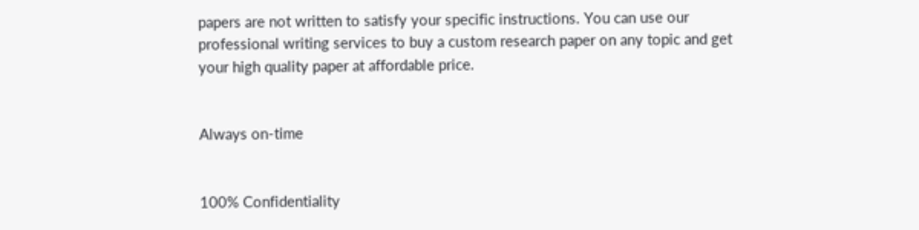papers are not written to satisfy your specific instructions. You can use our professional writing services to buy a custom research paper on any topic and get your high quality paper at affordable price.


Always on-time


100% Confidentiality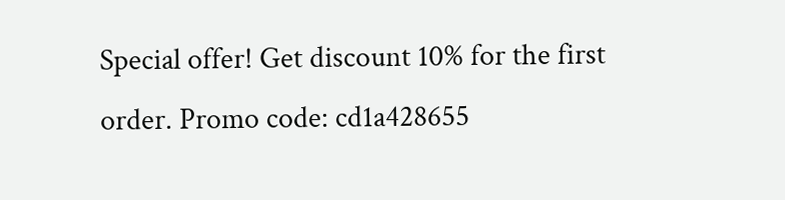Special offer! Get discount 10% for the first order. Promo code: cd1a428655